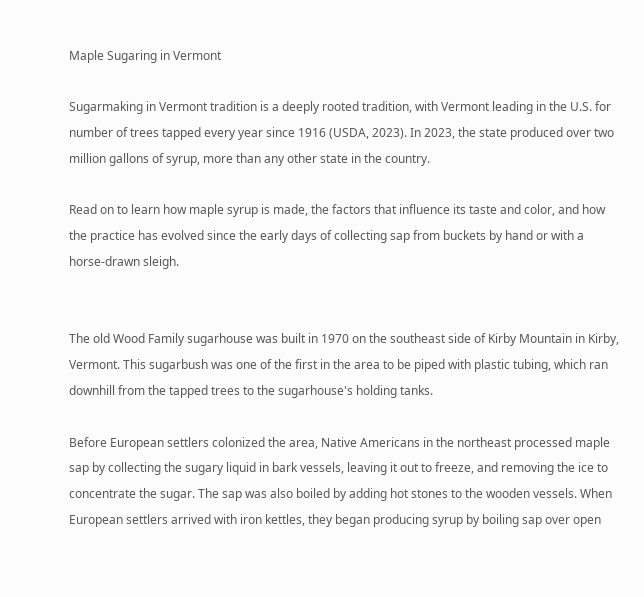Maple Sugaring in Vermont

Sugarmaking in Vermont tradition is a deeply rooted tradition, with Vermont leading in the U.S. for number of trees tapped every year since 1916 (USDA, 2023). In 2023, the state produced over two million gallons of syrup, more than any other state in the country.

Read on to learn how maple syrup is made, the factors that influence its taste and color, and how the practice has evolved since the early days of collecting sap from buckets by hand or with a horse-drawn sleigh.


The old Wood Family sugarhouse was built in 1970 on the southeast side of Kirby Mountain in Kirby, Vermont. This sugarbush was one of the first in the area to be piped with plastic tubing, which ran downhill from the tapped trees to the sugarhouse's holding tanks.

Before European settlers colonized the area, Native Americans in the northeast processed maple sap by collecting the sugary liquid in bark vessels, leaving it out to freeze, and removing the ice to concentrate the sugar. The sap was also boiled by adding hot stones to the wooden vessels. When European settlers arrived with iron kettles, they began producing syrup by boiling sap over open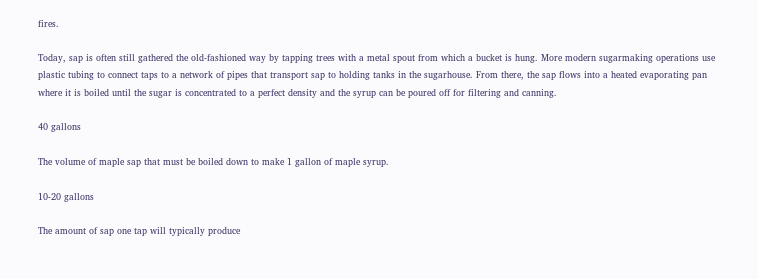fires.

Today, sap is often still gathered the old-fashioned way by tapping trees with a metal spout from which a bucket is hung. More modern sugarmaking operations use plastic tubing to connect taps to a network of pipes that transport sap to holding tanks in the sugarhouse. From there, the sap flows into a heated evaporating pan where it is boiled until the sugar is concentrated to a perfect density and the syrup can be poured off for filtering and canning.

40 gallons

The volume of maple sap that must be boiled down to make 1 gallon of maple syrup.

10-20 gallons

The amount of sap one tap will typically produce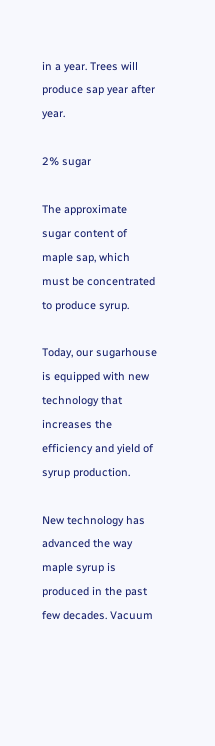in a year. Trees will produce sap year after year.

2% sugar

The approximate sugar content of maple sap, which must be concentrated to produce syrup.

Today, our sugarhouse is equipped with new technology that increases the efficiency and yield of syrup production.

New technology has advanced the way maple syrup is produced in the past few decades. Vacuum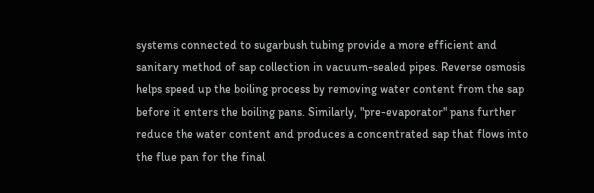systems connected to sugarbush tubing provide a more efficient and sanitary method of sap collection in vacuum-sealed pipes. Reverse osmosis helps speed up the boiling process by removing water content from the sap before it enters the boiling pans. Similarly, "pre-evaporator" pans further reduce the water content and produces a concentrated sap that flows into the flue pan for the final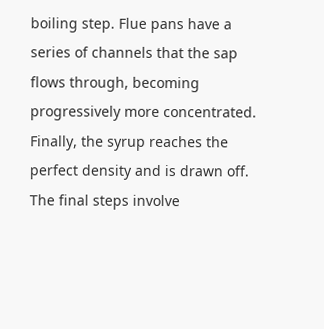boiling step. Flue pans have a series of channels that the sap flows through, becoming progressively more concentrated. Finally, the syrup reaches the perfect density and is drawn off. The final steps involve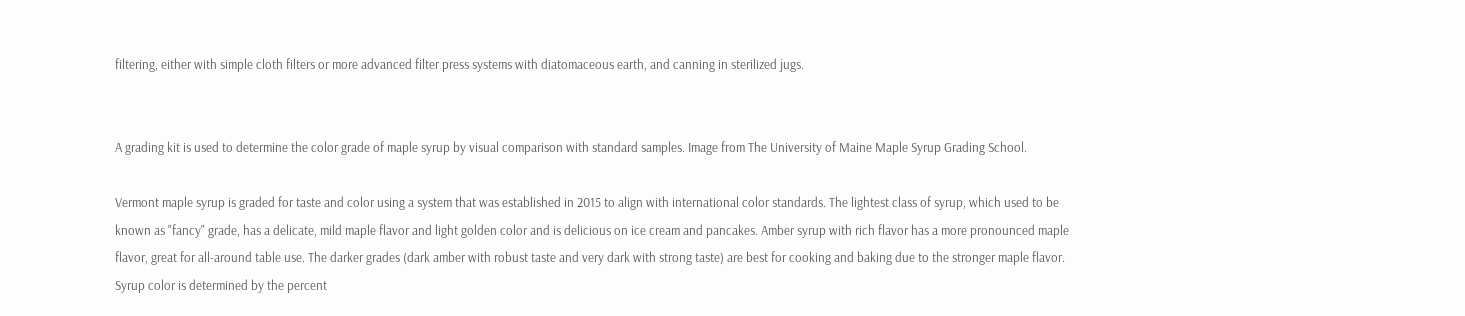filtering, either with simple cloth filters or more advanced filter press systems with diatomaceous earth, and canning in sterilized jugs.


A grading kit is used to determine the color grade of maple syrup by visual comparison with standard samples. Image from The University of Maine Maple Syrup Grading School.

Vermont maple syrup is graded for taste and color using a system that was established in 2015 to align with international color standards. The lightest class of syrup, which used to be known as "fancy" grade, has a delicate, mild maple flavor and light golden color and is delicious on ice cream and pancakes. Amber syrup with rich flavor has a more pronounced maple flavor, great for all-around table use. The darker grades (dark amber with robust taste and very dark with strong taste) are best for cooking and baking due to the stronger maple flavor.  Syrup color is determined by the percent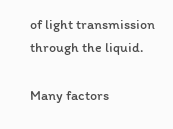of light transmission through the liquid.

Many factors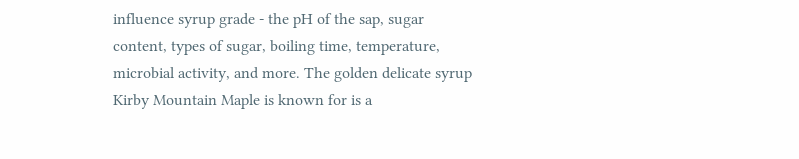influence syrup grade - the pH of the sap, sugar content, types of sugar, boiling time, temperature, microbial activity, and more. The golden delicate syrup Kirby Mountain Maple is known for is a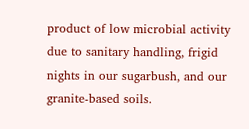product of low microbial activity due to sanitary handling, frigid nights in our sugarbush, and our granite-based soils.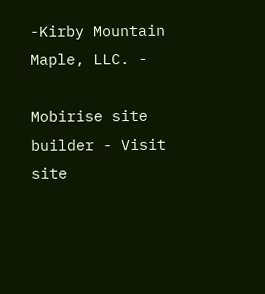-Kirby Mountain Maple, LLC. -

Mobirise site builder - Visit site